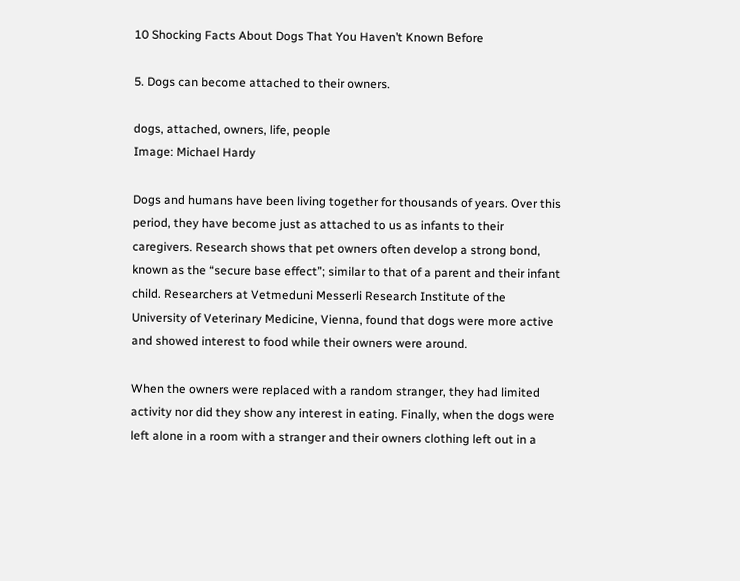10 Shocking Facts About Dogs That You Haven’t Known Before

5. Dogs can become attached to their owners.

dogs, attached, owners, life, people
Image: Michael Hardy

Dogs and humans have been living together for thousands of years. Over this period, they have become just as attached to us as infants to their caregivers. Research shows that pet owners often develop a strong bond, known as the “secure base effect”; similar to that of a parent and their infant child. Researchers at Vetmeduni Messerli Research Institute of the University of Veterinary Medicine, Vienna, found that dogs were more active and showed interest to food while their owners were around.

When the owners were replaced with a random stranger, they had limited activity nor did they show any interest in eating. Finally, when the dogs were left alone in a room with a stranger and their owners clothing left out in a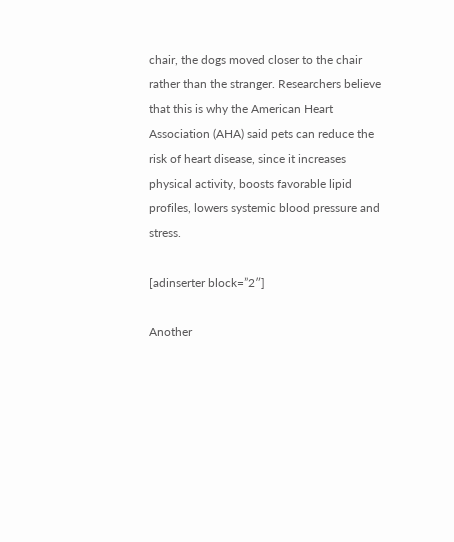chair, the dogs moved closer to the chair rather than the stranger. Researchers believe that this is why the American Heart Association (AHA) said pets can reduce the risk of heart disease, since it increases physical activity, boosts favorable lipid profiles, lowers systemic blood pressure and stress.

[adinserter block=”2″]

Another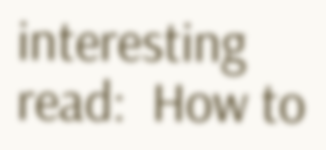interesting read:  How to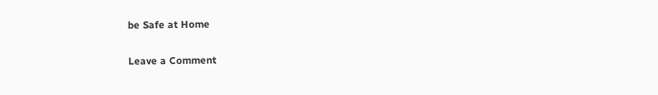be Safe at Home

Leave a Comment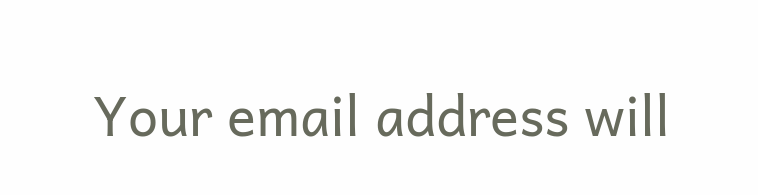Your email address will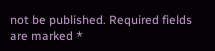not be published. Required fields are marked *